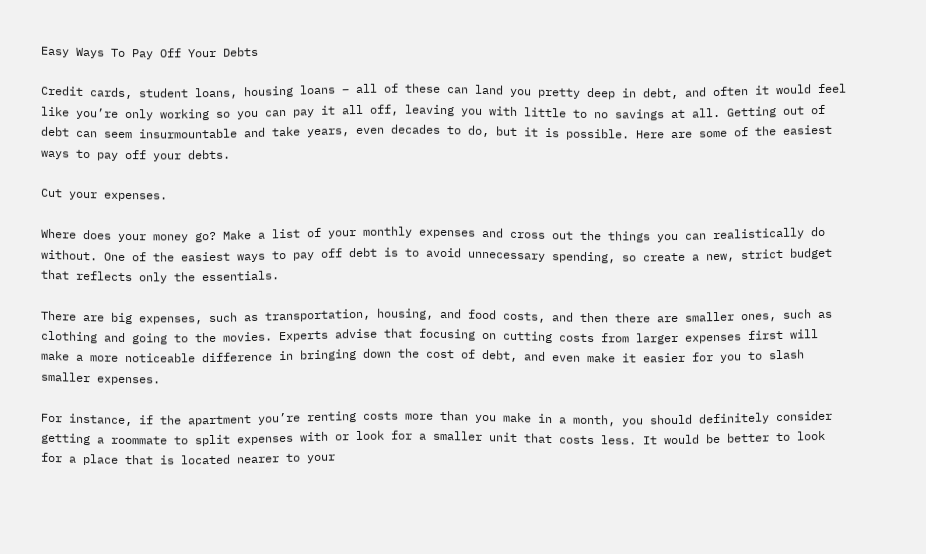Easy Ways To Pay Off Your Debts

Credit cards, student loans, housing loans – all of these can land you pretty deep in debt, and often it would feel like you’re only working so you can pay it all off, leaving you with little to no savings at all. Getting out of debt can seem insurmountable and take years, even decades to do, but it is possible. Here are some of the easiest ways to pay off your debts.

Cut your expenses.

Where does your money go? Make a list of your monthly expenses and cross out the things you can realistically do without. One of the easiest ways to pay off debt is to avoid unnecessary spending, so create a new, strict budget that reflects only the essentials.

There are big expenses, such as transportation, housing, and food costs, and then there are smaller ones, such as clothing and going to the movies. Experts advise that focusing on cutting costs from larger expenses first will make a more noticeable difference in bringing down the cost of debt, and even make it easier for you to slash smaller expenses.

For instance, if the apartment you’re renting costs more than you make in a month, you should definitely consider getting a roommate to split expenses with or look for a smaller unit that costs less. It would be better to look for a place that is located nearer to your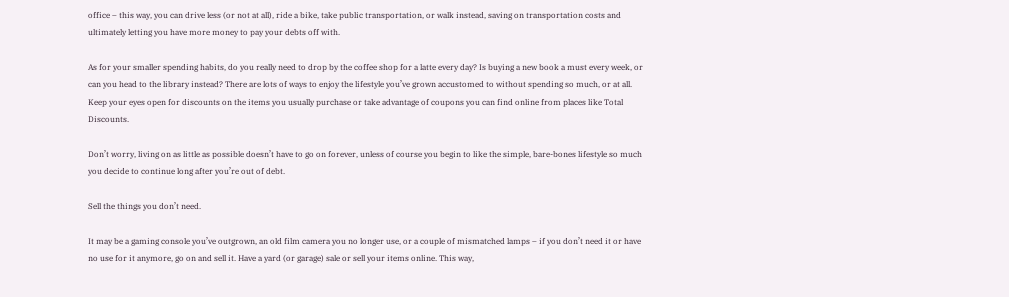office – this way, you can drive less (or not at all), ride a bike, take public transportation, or walk instead, saving on transportation costs and ultimately letting you have more money to pay your debts off with.

As for your smaller spending habits, do you really need to drop by the coffee shop for a latte every day? Is buying a new book a must every week, or can you head to the library instead? There are lots of ways to enjoy the lifestyle you’ve grown accustomed to without spending so much, or at all. Keep your eyes open for discounts on the items you usually purchase or take advantage of coupons you can find online from places like Total Discounts.

Don’t worry, living on as little as possible doesn’t have to go on forever, unless of course you begin to like the simple, bare-bones lifestyle so much you decide to continue long after you’re out of debt.

Sell the things you don’t need.

It may be a gaming console you’ve outgrown, an old film camera you no longer use, or a couple of mismatched lamps – if you don’t need it or have no use for it anymore, go on and sell it. Have a yard (or garage) sale or sell your items online. This way,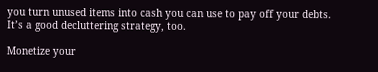you turn unused items into cash you can use to pay off your debts. It’s a good decluttering strategy, too.

Monetize your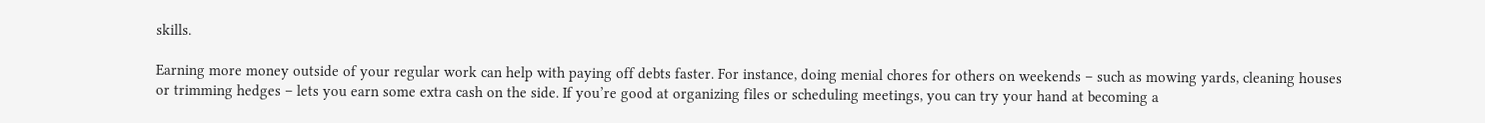skills.

Earning more money outside of your regular work can help with paying off debts faster. For instance, doing menial chores for others on weekends – such as mowing yards, cleaning houses or trimming hedges – lets you earn some extra cash on the side. If you’re good at organizing files or scheduling meetings, you can try your hand at becoming a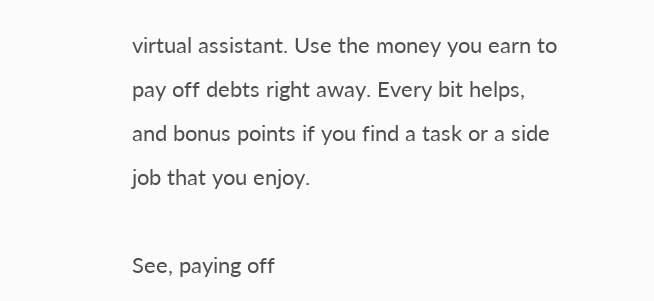virtual assistant. Use the money you earn to pay off debts right away. Every bit helps, and bonus points if you find a task or a side job that you enjoy.

See, paying off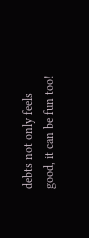debts not only feels good, it can be fun too!